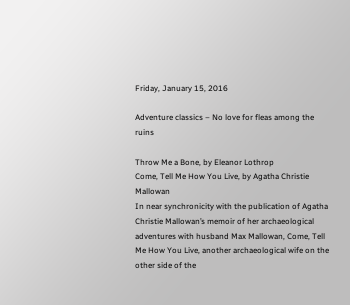Friday, January 15, 2016

Adventure classics – No love for fleas among the ruins

Throw Me a Bone, by Eleanor Lothrop
Come, Tell Me How You Live, by Agatha Christie Mallowan
In near synchronicity with the publication of Agatha Christie Mallowan’s memoir of her archaeological adventures with husband Max Mallowan, Come, Tell Me How You Live, another archaeological wife on the other side of the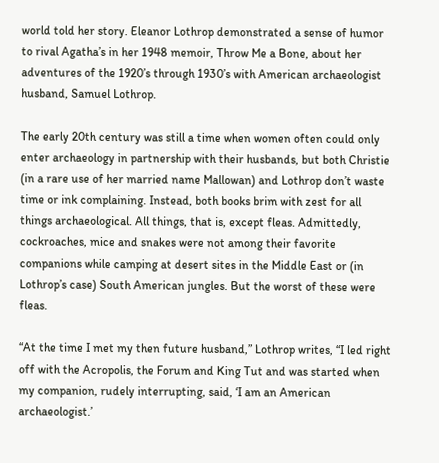world told her story. Eleanor Lothrop demonstrated a sense of humor to rival Agatha’s in her 1948 memoir, Throw Me a Bone, about her adventures of the 1920’s through 1930’s with American archaeologist husband, Samuel Lothrop.

The early 20th century was still a time when women often could only enter archaeology in partnership with their husbands, but both Christie (in a rare use of her married name Mallowan) and Lothrop don’t waste time or ink complaining. Instead, both books brim with zest for all things archaeological. All things, that is, except fleas. Admittedly, cockroaches, mice and snakes were not among their favorite companions while camping at desert sites in the Middle East or (in Lothrop’s case) South American jungles. But the worst of these were fleas.

“At the time I met my then future husband,” Lothrop writes, “I led right off with the Acropolis, the Forum and King Tut and was started when my companion, rudely interrupting, said, ‘I am an American archaeologist.’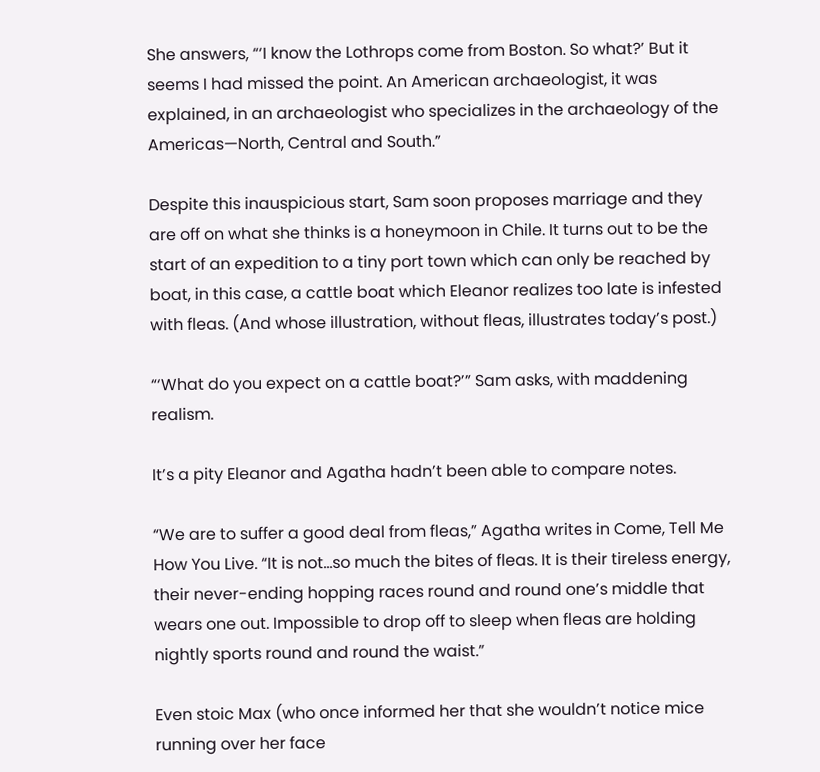She answers, “‘I know the Lothrops come from Boston. So what?’ But it seems I had missed the point. An American archaeologist, it was explained, in an archaeologist who specializes in the archaeology of the Americas—North, Central and South.”

Despite this inauspicious start, Sam soon proposes marriage and they are off on what she thinks is a honeymoon in Chile. It turns out to be the start of an expedition to a tiny port town which can only be reached by boat, in this case, a cattle boat which Eleanor realizes too late is infested with fleas. (And whose illustration, without fleas, illustrates today’s post.)

“‘What do you expect on a cattle boat?’” Sam asks, with maddening realism.

It’s a pity Eleanor and Agatha hadn’t been able to compare notes.

“We are to suffer a good deal from fleas,” Agatha writes in Come, Tell Me How You Live. “It is not…so much the bites of fleas. It is their tireless energy, their never-ending hopping races round and round one’s middle that wears one out. Impossible to drop off to sleep when fleas are holding nightly sports round and round the waist.”

Even stoic Max (who once informed her that she wouldn’t notice mice running over her face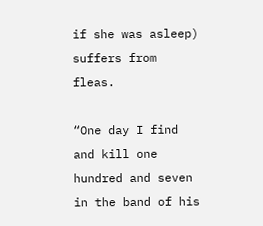if she was asleep) suffers from fleas.

“One day I find and kill one hundred and seven in the band of his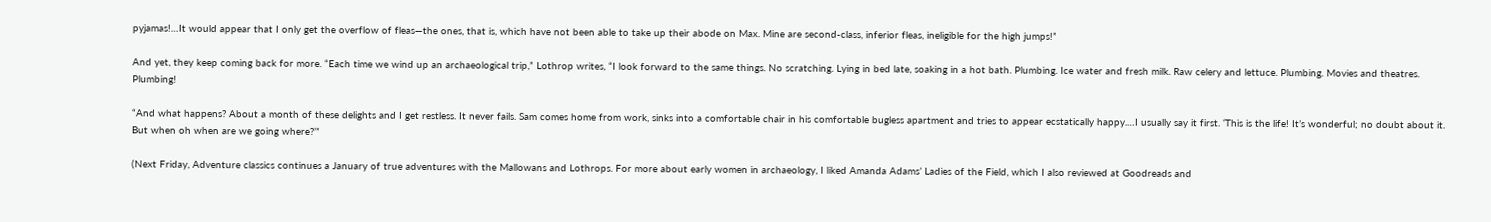pyjamas!…It would appear that I only get the overflow of fleas—the ones, that is, which have not been able to take up their abode on Max. Mine are second-class, inferior fleas, ineligible for the high jumps!”

And yet, they keep coming back for more. “Each time we wind up an archaeological trip,” Lothrop writes, “I look forward to the same things. No scratching. Lying in bed late, soaking in a hot bath. Plumbing. Ice water and fresh milk. Raw celery and lettuce. Plumbing. Movies and theatres. Plumbing!

“And what happens? About a month of these delights and I get restless. It never fails. Sam comes home from work, sinks into a comfortable chair in his comfortable bugless apartment and tries to appear ecstatically happy.…I usually say it first. ‘This is the life! It’s wonderful; no doubt about it. But when oh when are we going where?’”

(Next Friday, Adventure classics continues a January of true adventures with the Mallowans and Lothrops. For more about early women in archaeology, I liked Amanda Adams’ Ladies of the Field, which I also reviewed at Goodreads and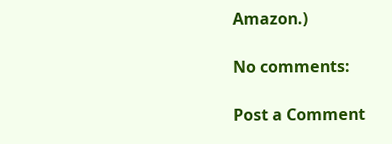Amazon.)

No comments:

Post a Comment